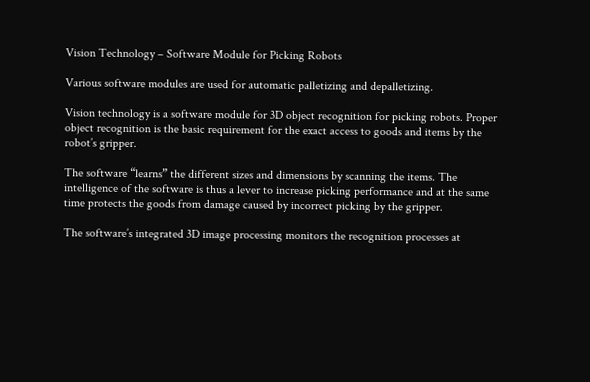Vision Technology – Software Module for Picking Robots

Various software modules are used for automatic palletizing and depalletizing.

Vision technology is a software module for 3D object recognition for picking robots. Proper object recognition is the basic requirement for the exact access to goods and items by the robot’s gripper.

The software “learns” the different sizes and dimensions by scanning the items. The intelligence of the software is thus a lever to increase picking performance and at the same time protects the goods from damage caused by incorrect picking by the gripper.

The software’s integrated 3D image processing monitors the recognition processes at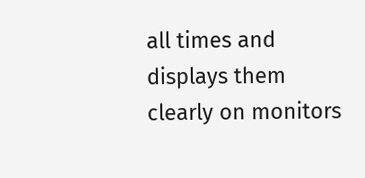all times and displays them clearly on monitors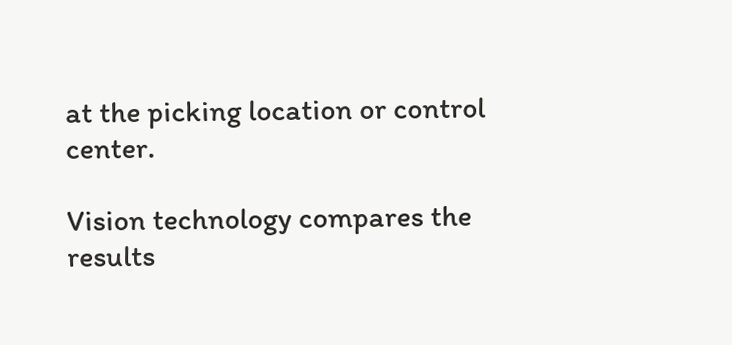at the picking location or control center.

Vision technology compares the results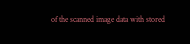of the scanned image data with stored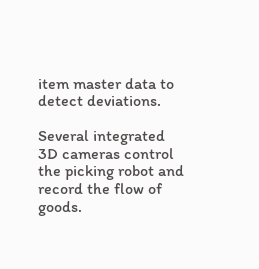item master data to detect deviations.

Several integrated 3D cameras control the picking robot and record the flow of goods.